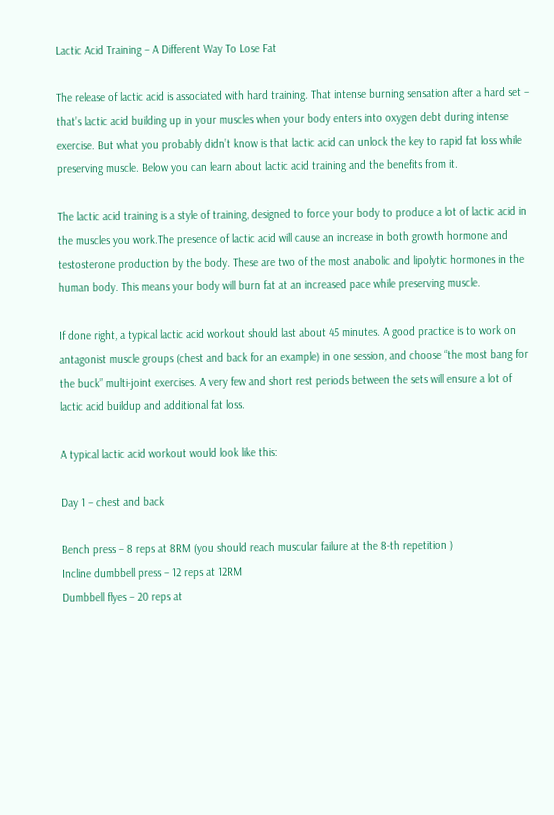Lactic Acid Training – A Different Way To Lose Fat

The release of lactic acid is associated with hard training. That intense burning sensation after a hard set – that’s lactic acid building up in your muscles when your body enters into oxygen debt during intense exercise. But what you probably didn’t know is that lactic acid can unlock the key to rapid fat loss while preserving muscle. Below you can learn about lactic acid training and the benefits from it.

The lactic acid training is a style of training, designed to force your body to produce a lot of lactic acid in the muscles you work.The presence of lactic acid will cause an increase in both growth hormone and testosterone production by the body. These are two of the most anabolic and lipolytic hormones in the human body. This means your body will burn fat at an increased pace while preserving muscle.

If done right, a typical lactic acid workout should last about 45 minutes. A good practice is to work on antagonist muscle groups (chest and back for an example) in one session, and choose “the most bang for the buck” multi-joint exercises. A very few and short rest periods between the sets will ensure a lot of lactic acid buildup and additional fat loss.

A typical lactic acid workout would look like this:

Day 1 – chest and back

Bench press – 8 reps at 8RM (you should reach muscular failure at the 8-th repetition )
Incline dumbbell press – 12 reps at 12RM
Dumbbell flyes – 20 reps at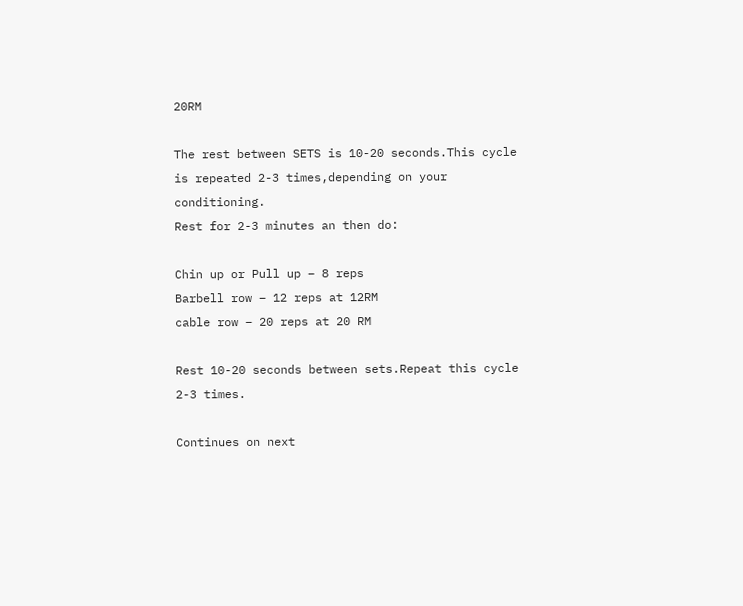20RM

The rest between SETS is 10-20 seconds.This cycle is repeated 2-3 times,depending on your conditioning.
Rest for 2-3 minutes an then do:

Chin up or Pull up – 8 reps
Barbell row – 12 reps at 12RM
cable row – 20 reps at 20 RM

Rest 10-20 seconds between sets.Repeat this cycle 2-3 times.

Continues on next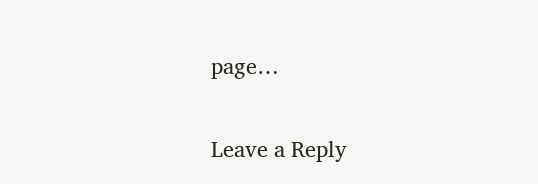page…

Leave a Reply